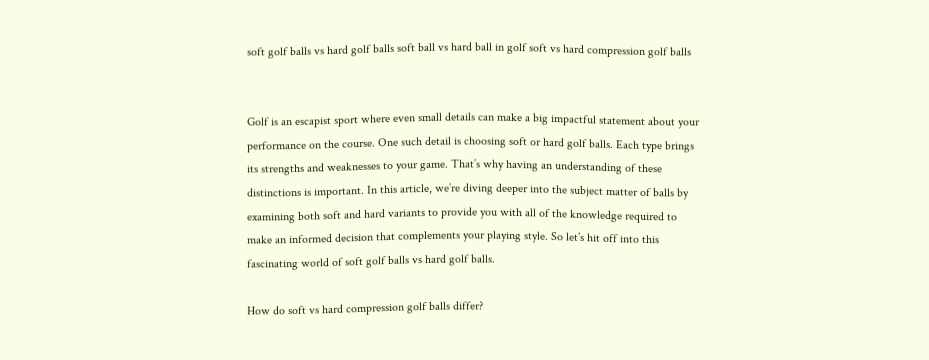soft golf balls vs hard golf balls soft ball vs hard ball in golf soft vs hard compression golf balls


Golf is an escapist sport where even small details can make a big impactful statement about your performance on the course. One such detail is choosing soft or hard golf balls. Each type brings its strengths and weaknesses to your game. That’s why having an understanding of these distinctions is important. In this article, we’re diving deeper into the subject matter of balls by examining both soft and hard variants to provide you with all of the knowledge required to make an informed decision that complements your playing style. So let’s hit off into this fascinating world of soft golf balls vs hard golf balls.

How do soft vs hard compression golf balls differ?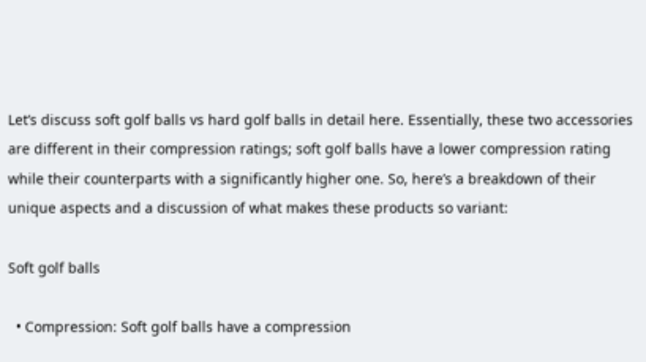Let’s discuss soft golf balls vs hard golf balls in detail here. Essentially, these two accessories are different in their compression ratings; soft golf balls have a lower compression rating while their counterparts with a significantly higher one. So, here’s a breakdown of their unique aspects and a discussion of what makes these products so variant:

Soft golf balls

  • Compression: Soft golf balls have a compression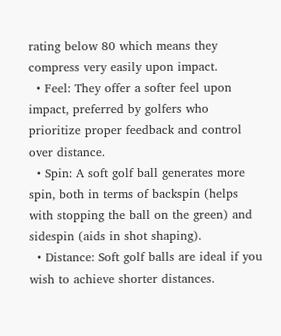rating below 80 which means they compress very easily upon impact.
  • Feel: They offer a softer feel upon impact, preferred by golfers who prioritize proper feedback and control over distance.
  • Spin: A soft golf ball generates more spin, both in terms of backspin (helps with stopping the ball on the green) and sidespin (aids in shot shaping).
  • Distance: Soft golf balls are ideal if you wish to achieve shorter distances.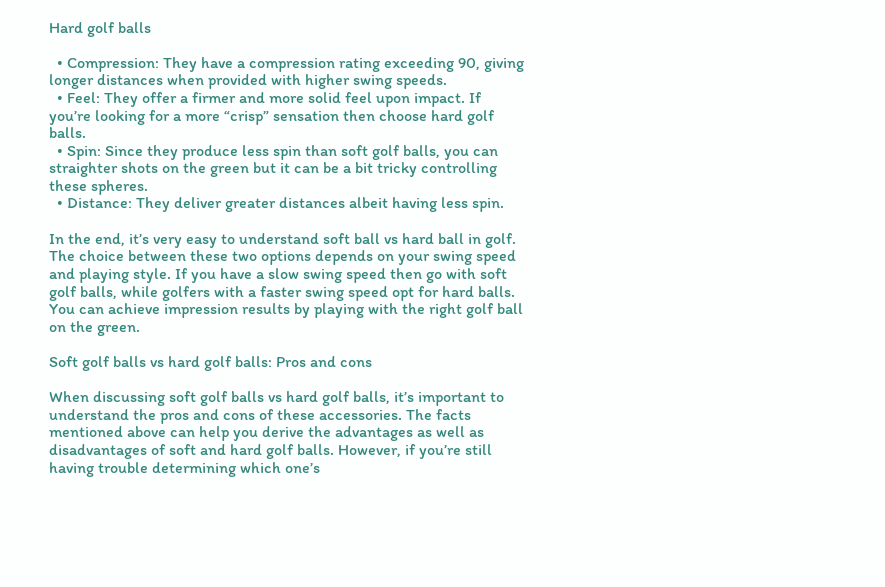Hard golf balls

  • Compression: They have a compression rating exceeding 90, giving longer distances when provided with higher swing speeds.
  • Feel: They offer a firmer and more solid feel upon impact. If you’re looking for a more “crisp” sensation then choose hard golf balls.
  • Spin: Since they produce less spin than soft golf balls, you can straighter shots on the green but it can be a bit tricky controlling these spheres.
  • Distance: They deliver greater distances albeit having less spin.

In the end, it’s very easy to understand soft ball vs hard ball in golf. The choice between these two options depends on your swing speed and playing style. If you have a slow swing speed then go with soft golf balls, while golfers with a faster swing speed opt for hard balls. You can achieve impression results by playing with the right golf ball on the green.

Soft golf balls vs hard golf balls: Pros and cons

When discussing soft golf balls vs hard golf balls, it’s important to understand the pros and cons of these accessories. The facts mentioned above can help you derive the advantages as well as disadvantages of soft and hard golf balls. However, if you’re still having trouble determining which one’s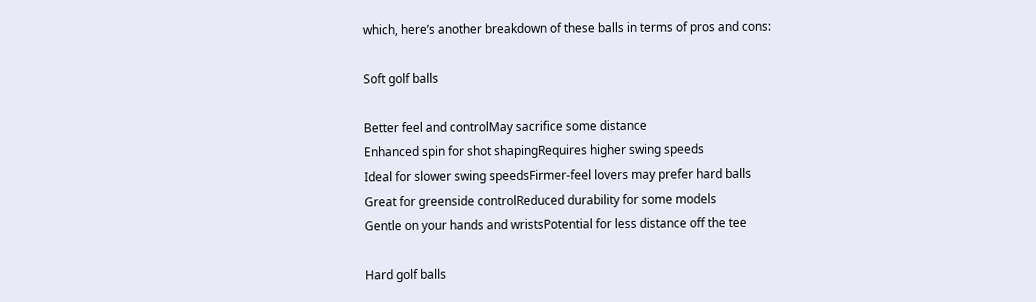which, here’s another breakdown of these balls in terms of pros and cons:

Soft golf balls

Better feel and controlMay sacrifice some distance
Enhanced spin for shot shapingRequires higher swing speeds
Ideal for slower swing speedsFirmer-feel lovers may prefer hard balls
Great for greenside controlReduced durability for some models
Gentle on your hands and wristsPotential for less distance off the tee

Hard golf balls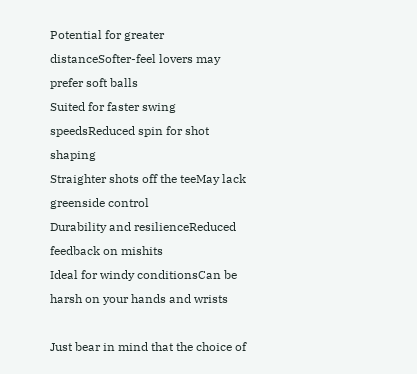Potential for greater distanceSofter-feel lovers may prefer soft balls
Suited for faster swing speedsReduced spin for shot shaping
Straighter shots off the teeMay lack greenside control
Durability and resilienceReduced feedback on mishits
Ideal for windy conditionsCan be harsh on your hands and wrists

Just bear in mind that the choice of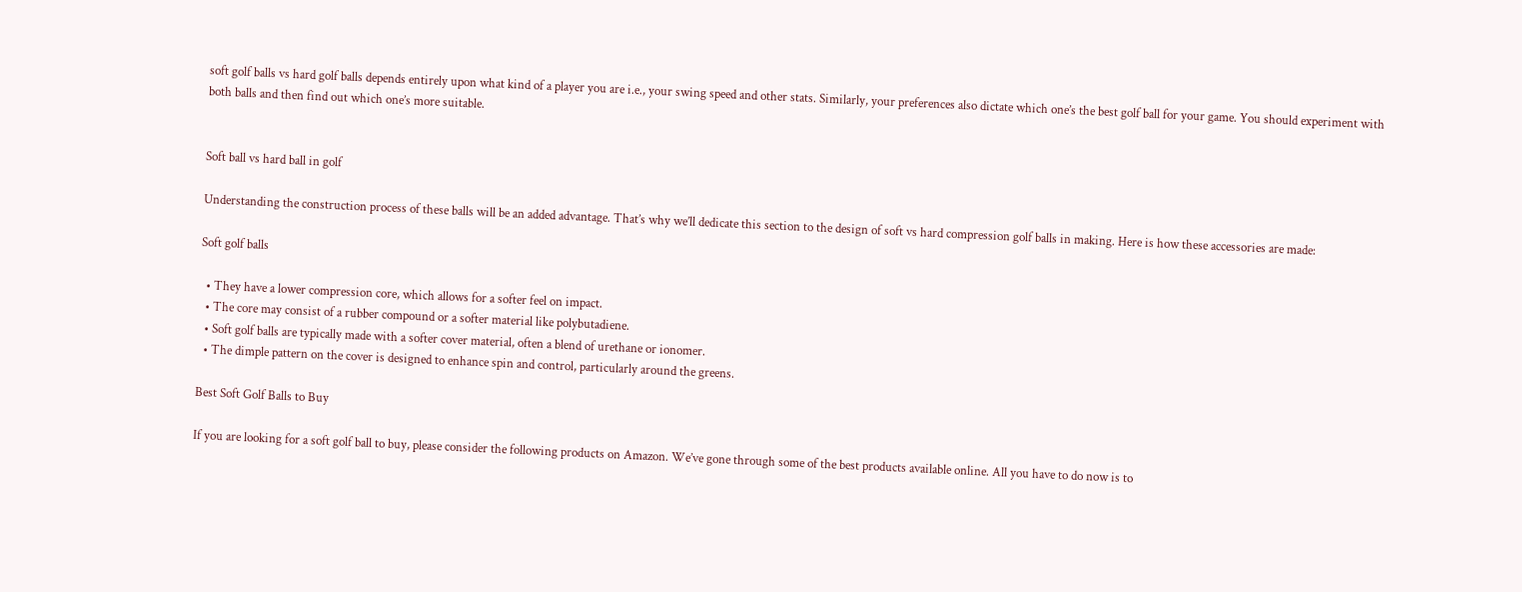soft golf balls vs hard golf balls depends entirely upon what kind of a player you are i.e., your swing speed and other stats. Similarly, your preferences also dictate which one’s the best golf ball for your game. You should experiment with both balls and then find out which one’s more suitable.


Soft ball vs hard ball in golf

Understanding the construction process of these balls will be an added advantage. That’s why we’ll dedicate this section to the design of soft vs hard compression golf balls in making. Here is how these accessories are made:

Soft golf balls

  • They have a lower compression core, which allows for a softer feel on impact.
  • The core may consist of a rubber compound or a softer material like polybutadiene.
  • Soft golf balls are typically made with a softer cover material, often a blend of urethane or ionomer.
  • The dimple pattern on the cover is designed to enhance spin and control, particularly around the greens.

Best Soft Golf Balls to Buy

If you are looking for a soft golf ball to buy, please consider the following products on Amazon. We’ve gone through some of the best products available online. All you have to do now is to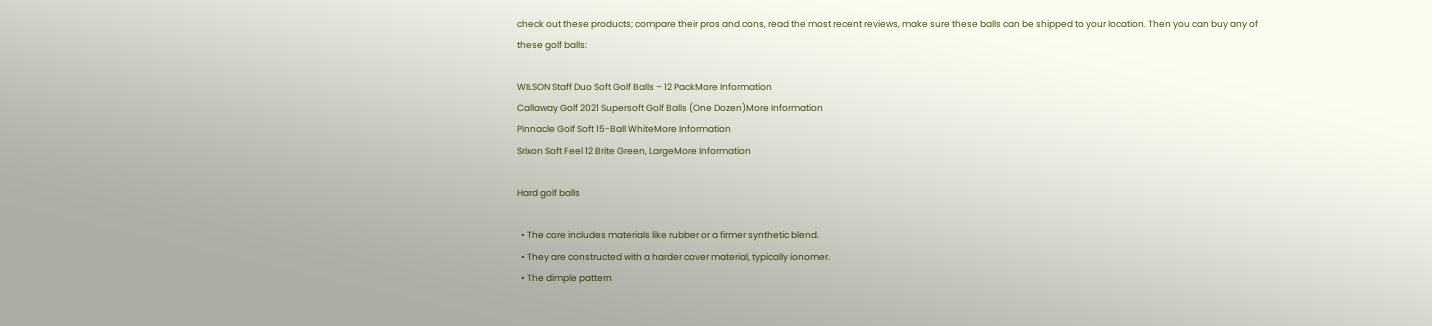check out these products; compare their pros and cons, read the most recent reviews, make sure these balls can be shipped to your location. Then you can buy any of these golf balls:

WILSON Staff Duo Soft Golf Balls – 12 PackMore Information
Callaway Golf 2021 Supersoft Golf Balls (One Dozen)More Information
Pinnacle Golf Soft 15-Ball WhiteMore Information
Srixon Soft Feel 12 Brite Green, LargeMore Information

Hard golf balls

  • The core includes materials like rubber or a firmer synthetic blend.
  • They are constructed with a harder cover material, typically ionomer.
  • The dimple pattern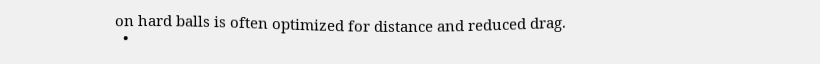on hard balls is often optimized for distance and reduced drag.
  •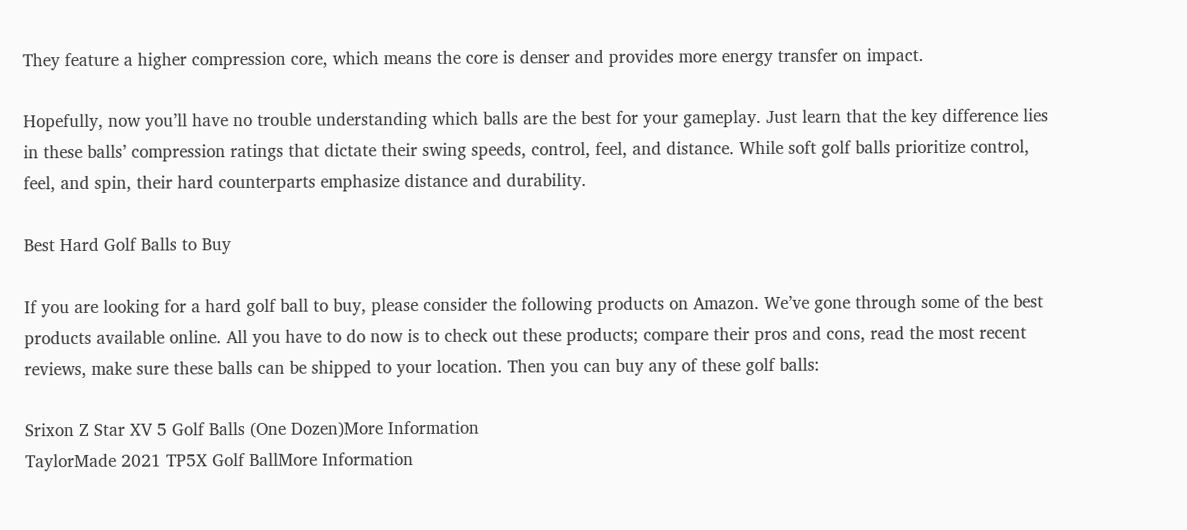They feature a higher compression core, which means the core is denser and provides more energy transfer on impact.

Hopefully, now you’ll have no trouble understanding which balls are the best for your gameplay. Just learn that the key difference lies in these balls’ compression ratings that dictate their swing speeds, control, feel, and distance. While soft golf balls prioritize control, feel, and spin, their hard counterparts emphasize distance and durability.

Best Hard Golf Balls to Buy

If you are looking for a hard golf ball to buy, please consider the following products on Amazon. We’ve gone through some of the best products available online. All you have to do now is to check out these products; compare their pros and cons, read the most recent reviews, make sure these balls can be shipped to your location. Then you can buy any of these golf balls:

Srixon Z Star XV 5 Golf Balls (One Dozen)More Information
TaylorMade 2021 TP5X Golf BallMore Information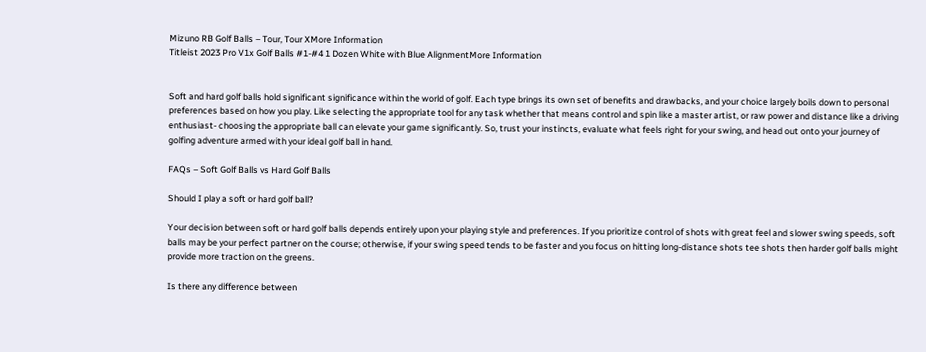Mizuno RB Golf Balls – Tour, Tour XMore Information
Titleist 2023 Pro V1x Golf Balls #1-#4 1 Dozen White with Blue AlignmentMore Information


Soft and hard golf balls hold significant significance within the world of golf. Each type brings its own set of benefits and drawbacks, and your choice largely boils down to personal preferences based on how you play. Like selecting the appropriate tool for any task whether that means control and spin like a master artist, or raw power and distance like a driving enthusiast- choosing the appropriate ball can elevate your game significantly. So, trust your instincts, evaluate what feels right for your swing, and head out onto your journey of golfing adventure armed with your ideal golf ball in hand.

FAQs – Soft Golf Balls vs Hard Golf Balls

Should I play a soft or hard golf ball?

Your decision between soft or hard golf balls depends entirely upon your playing style and preferences. If you prioritize control of shots with great feel and slower swing speeds, soft balls may be your perfect partner on the course; otherwise, if your swing speed tends to be faster and you focus on hitting long-distance shots tee shots then harder golf balls might provide more traction on the greens.

Is there any difference between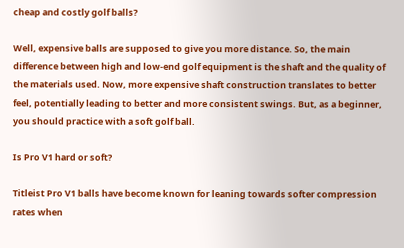cheap and costly golf balls?

Well, expensive balls are supposed to give you more distance. So, the main difference between high and low-end golf equipment is the shaft and the quality of the materials used. Now, more expensive shaft construction translates to better feel, potentially leading to better and more consistent swings. But, as a beginner, you should practice with a soft golf ball.

Is Pro V1 hard or soft?

Titleist Pro V1 balls have become known for leaning towards softer compression rates when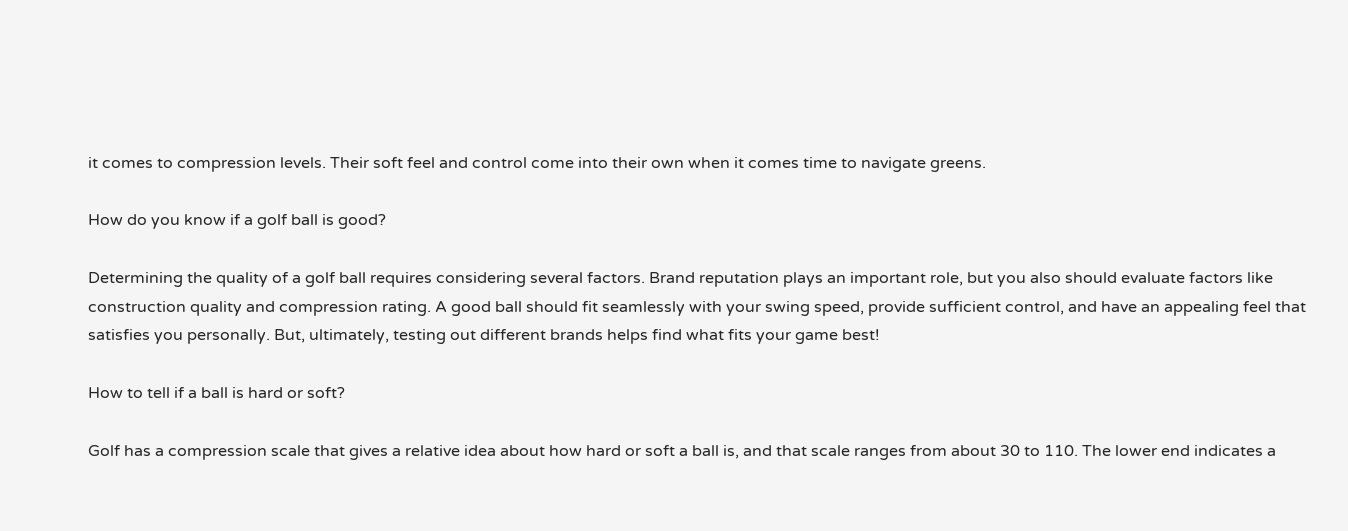it comes to compression levels. Their soft feel and control come into their own when it comes time to navigate greens.

How do you know if a golf ball is good?

Determining the quality of a golf ball requires considering several factors. Brand reputation plays an important role, but you also should evaluate factors like construction quality and compression rating. A good ball should fit seamlessly with your swing speed, provide sufficient control, and have an appealing feel that satisfies you personally. But, ultimately, testing out different brands helps find what fits your game best!

How to tell if a ball is hard or soft?

Golf has a compression scale that gives a relative idea about how hard or soft a ball is, and that scale ranges from about 30 to 110. The lower end indicates a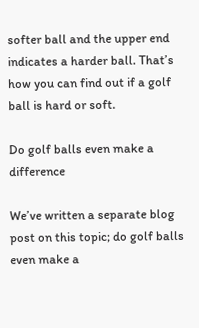softer ball and the upper end indicates a harder ball. That’s how you can find out if a golf ball is hard or soft.

Do golf balls even make a difference

We’ve written a separate blog post on this topic; do golf balls even make a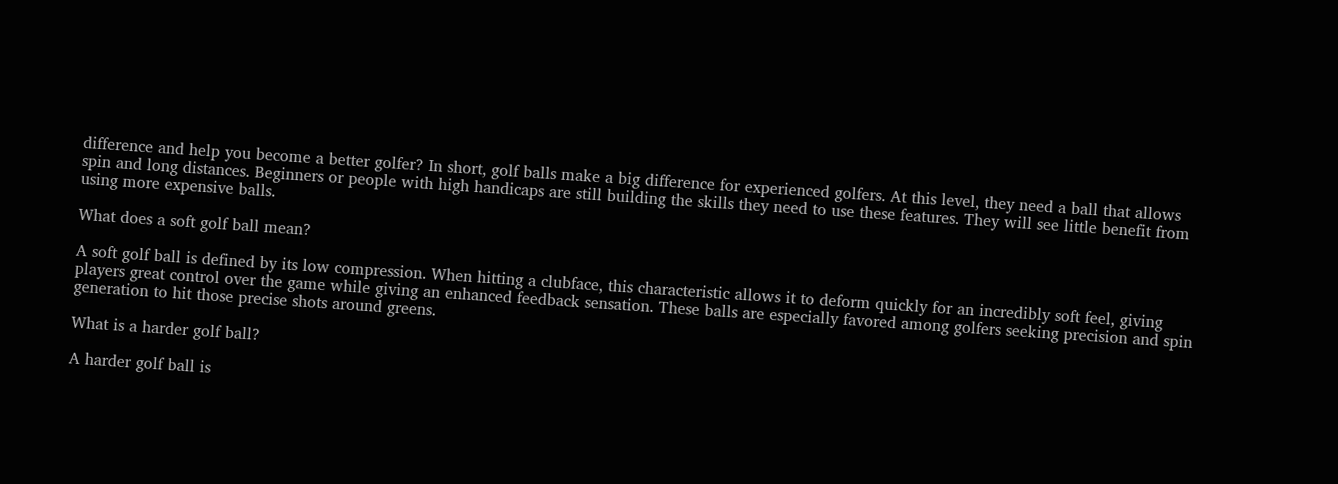difference and help you become a better golfer? In short, golf balls make a big difference for experienced golfers. At this level, they need a ball that allows spin and long distances. Beginners or people with high handicaps are still building the skills they need to use these features. They will see little benefit from using more expensive balls.

What does a soft golf ball mean?

A soft golf ball is defined by its low compression. When hitting a clubface, this characteristic allows it to deform quickly for an incredibly soft feel, giving players great control over the game while giving an enhanced feedback sensation. These balls are especially favored among golfers seeking precision and spin generation to hit those precise shots around greens.

What is a harder golf ball?

A harder golf ball is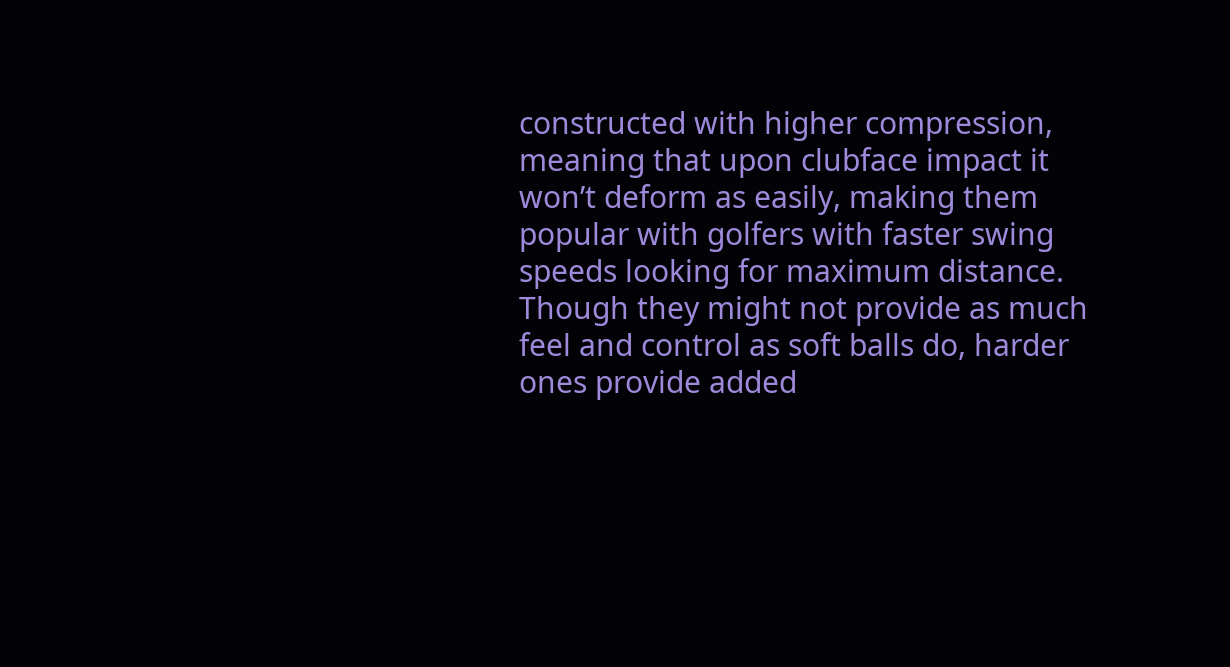constructed with higher compression, meaning that upon clubface impact it won’t deform as easily, making them popular with golfers with faster swing speeds looking for maximum distance. Though they might not provide as much feel and control as soft balls do, harder ones provide added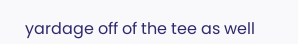yardage off of the tee as well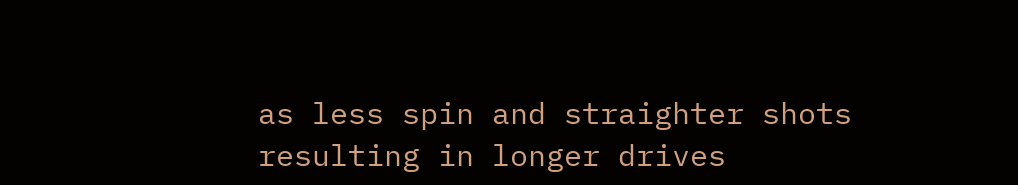as less spin and straighter shots resulting in longer drives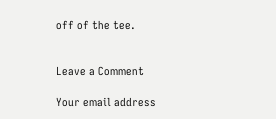off of the tee.


Leave a Comment

Your email address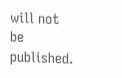will not be published.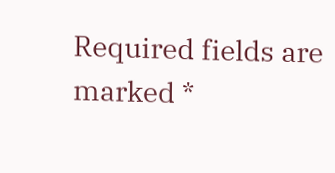Required fields are marked *